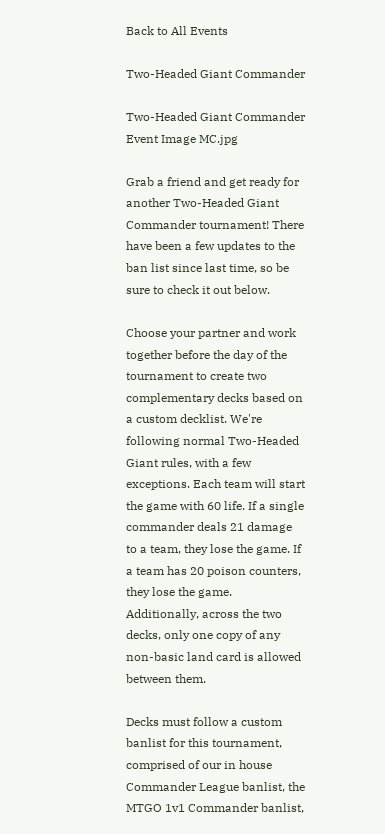Back to All Events

Two-Headed Giant Commander

Two-Headed Giant Commander Event Image MC.jpg

Grab a friend and get ready for another Two-Headed Giant Commander tournament! There have been a few updates to the ban list since last time, so be sure to check it out below.

Choose your partner and work together before the day of the tournament to create two complementary decks based on a custom decklist. We're following normal Two-Headed Giant rules, with a few exceptions. Each team will start the game with 60 life. If a single commander deals 21 damage to a team, they lose the game. If a team has 20 poison counters, they lose the game. Additionally, across the two decks, only one copy of any non-basic land card is allowed between them.

Decks must follow a custom banlist for this tournament, comprised of our in house Commander League banlist, the MTGO 1v1 Commander banlist,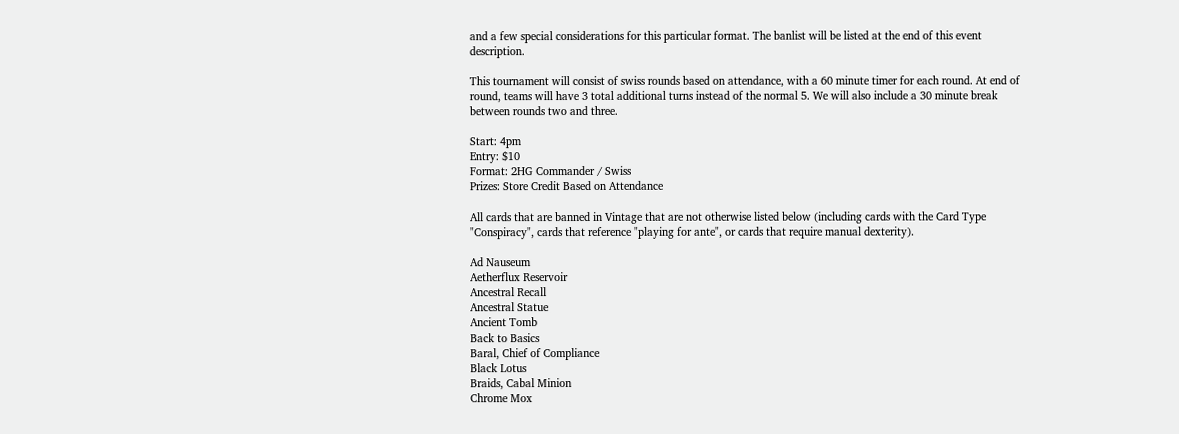and a few special considerations for this particular format. The banlist will be listed at the end of this event description.

This tournament will consist of swiss rounds based on attendance, with a 60 minute timer for each round. At end of round, teams will have 3 total additional turns instead of the normal 5. We will also include a 30 minute break between rounds two and three.

Start: 4pm
Entry: $10
Format: 2HG Commander / Swiss
Prizes: Store Credit Based on Attendance

All cards that are banned in Vintage that are not otherwise listed below (including cards with the Card Type "Conspiracy", cards that reference "playing for ante", or cards that require manual dexterity).

Ad Nauseum
Aetherflux Reservoir
Ancestral Recall
Ancestral Statue
Ancient Tomb
Back to Basics
Baral, Chief of Compliance
Black Lotus
Braids, Cabal Minion
Chrome Mox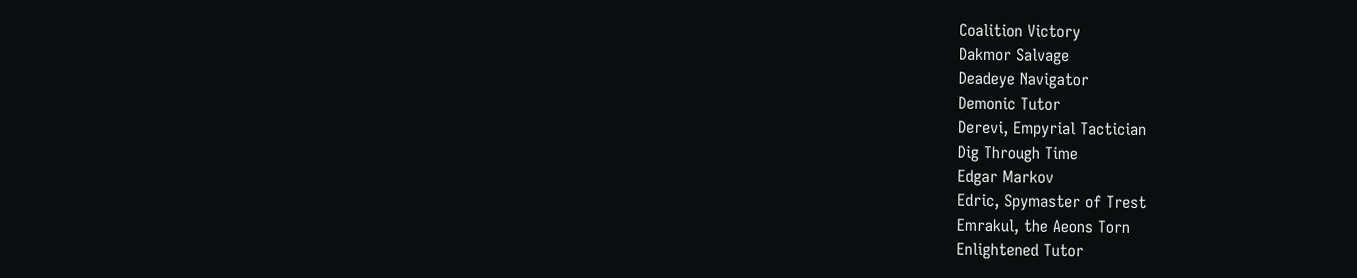Coalition Victory
Dakmor Salvage
Deadeye Navigator
Demonic Tutor
Derevi, Empyrial Tactician
Dig Through Time
Edgar Markov
Edric, Spymaster of Trest
Emrakul, the Aeons Torn
Enlightened Tutor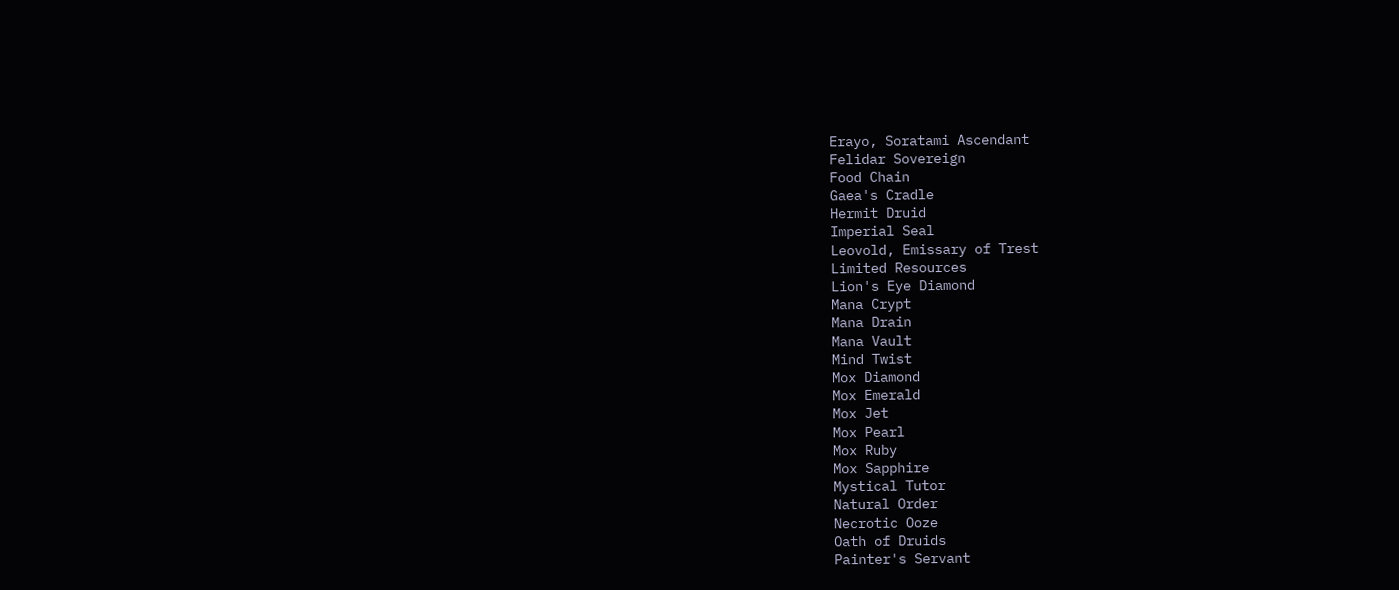Erayo, Soratami Ascendant
Felidar Sovereign
Food Chain
Gaea's Cradle
Hermit Druid
Imperial Seal
Leovold, Emissary of Trest
Limited Resources
Lion's Eye Diamond
Mana Crypt
Mana Drain
Mana Vault
Mind Twist
Mox Diamond
Mox Emerald
Mox Jet
Mox Pearl
Mox Ruby
Mox Sapphire
Mystical Tutor
Natural Order
Necrotic Ooze
Oath of Druids
Painter's Servant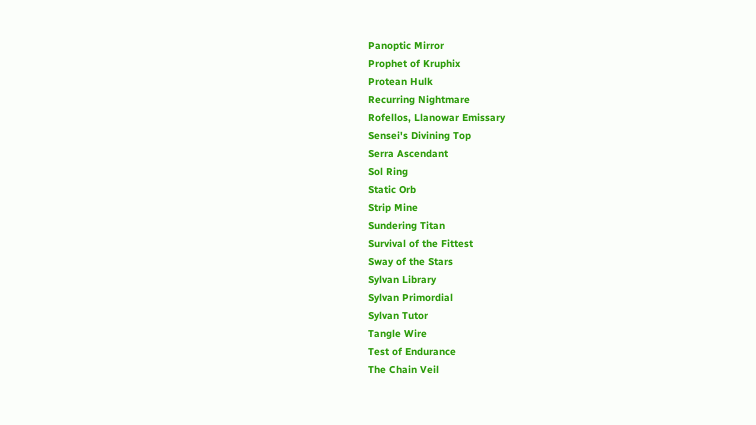Panoptic Mirror
Prophet of Kruphix
Protean Hulk
Recurring Nightmare
Rofellos, Llanowar Emissary
Sensei's Divining Top
Serra Ascendant
Sol Ring
Static Orb
Strip Mine
Sundering Titan
Survival of the Fittest
Sway of the Stars
Sylvan Library
Sylvan Primordial
Sylvan Tutor
Tangle Wire
Test of Endurance
The Chain Veil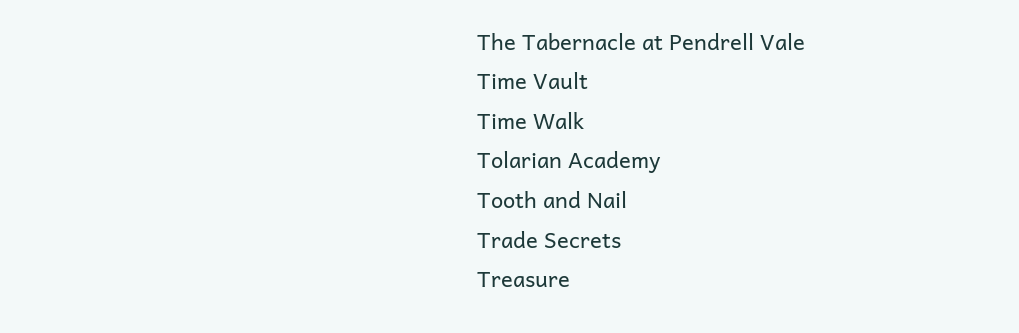The Tabernacle at Pendrell Vale
Time Vault
Time Walk
Tolarian Academy
Tooth and Nail
Trade Secrets
Treasure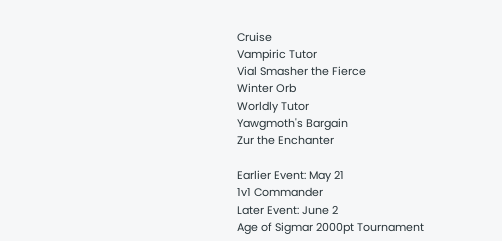Cruise
Vampiric Tutor
Vial Smasher the Fierce
Winter Orb
Worldly Tutor
Yawgmoth's Bargain
Zur the Enchanter

Earlier Event: May 21
1v1 Commander
Later Event: June 2
Age of Sigmar 2000pt Tournament